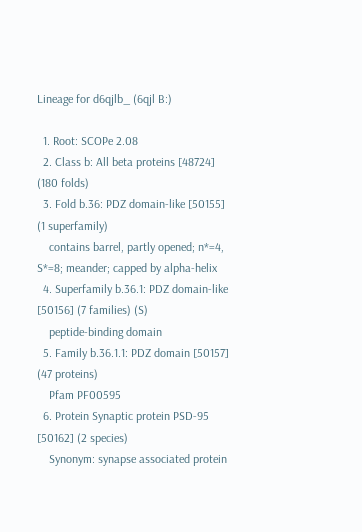Lineage for d6qjlb_ (6qjl B:)

  1. Root: SCOPe 2.08
  2. Class b: All beta proteins [48724] (180 folds)
  3. Fold b.36: PDZ domain-like [50155] (1 superfamily)
    contains barrel, partly opened; n*=4, S*=8; meander; capped by alpha-helix
  4. Superfamily b.36.1: PDZ domain-like [50156] (7 families) (S)
    peptide-binding domain
  5. Family b.36.1.1: PDZ domain [50157] (47 proteins)
    Pfam PF00595
  6. Protein Synaptic protein PSD-95 [50162] (2 species)
    Synonym: synapse associated protein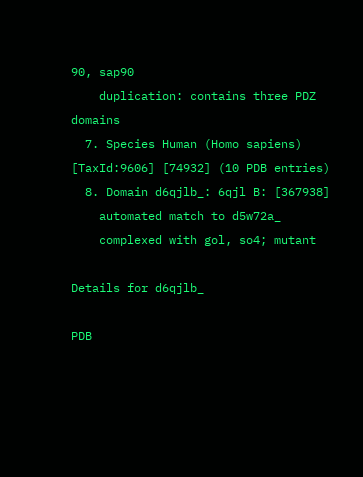90, sap90
    duplication: contains three PDZ domains
  7. Species Human (Homo sapiens) [TaxId:9606] [74932] (10 PDB entries)
  8. Domain d6qjlb_: 6qjl B: [367938]
    automated match to d5w72a_
    complexed with gol, so4; mutant

Details for d6qjlb_

PDB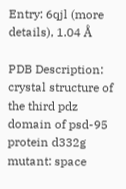Entry: 6qjl (more details), 1.04 Å

PDB Description: crystal structure of the third pdz domain of psd-95 protein d332g mutant: space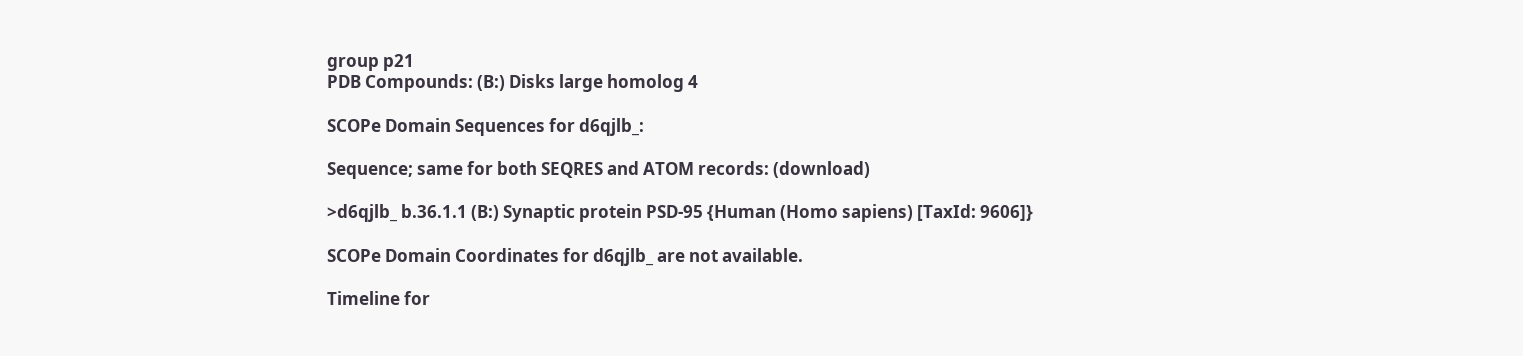group p21
PDB Compounds: (B:) Disks large homolog 4

SCOPe Domain Sequences for d6qjlb_:

Sequence; same for both SEQRES and ATOM records: (download)

>d6qjlb_ b.36.1.1 (B:) Synaptic protein PSD-95 {Human (Homo sapiens) [TaxId: 9606]}

SCOPe Domain Coordinates for d6qjlb_ are not available.

Timeline for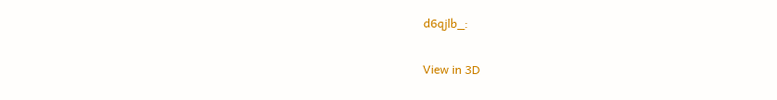d6qjlb_:

View in 3D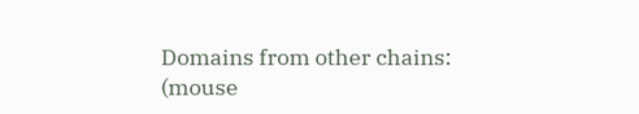Domains from other chains:
(mouse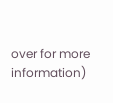over for more information)